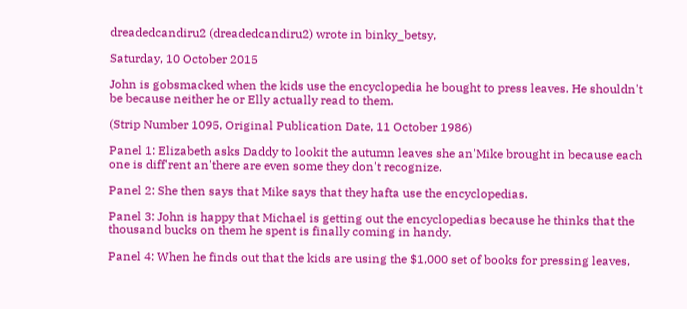dreadedcandiru2 (dreadedcandiru2) wrote in binky_betsy,

Saturday, 10 October 2015

John is gobsmacked when the kids use the encyclopedia he bought to press leaves. He shouldn't be because neither he or Elly actually read to them.

(Strip Number 1095, Original Publication Date, 11 October 1986)

Panel 1: Elizabeth asks Daddy to lookit the autumn leaves she an'Mike brought in because each one is diff'rent an'there are even some they don't recognize.

Panel 2: She then says that Mike says that they hafta use the encyclopedias.

Panel 3: John is happy that Michael is getting out the encyclopedias because he thinks that the thousand bucks on them he spent is finally coming in handy.

Panel 4: When he finds out that the kids are using the $1,000 set of books for pressing leaves,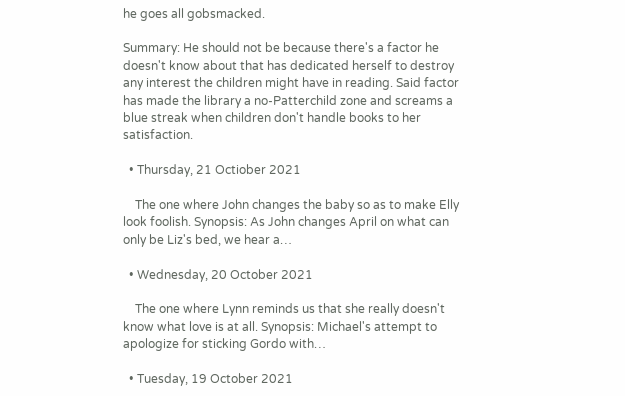he goes all gobsmacked.

Summary: He should not be because there's a factor he doesn't know about that has dedicated herself to destroy any interest the children might have in reading. Said factor has made the library a no-Patterchild zone and screams a blue streak when children don't handle books to her satisfaction.

  • Thursday, 21 Octiober 2021

    The one where John changes the baby so as to make Elly look foolish. Synopsis: As John changes April on what can only be Liz's bed, we hear a…

  • Wednesday, 20 October 2021

    The one where Lynn reminds us that she really doesn't know what love is at all. Synopsis: Michael's attempt to apologize for sticking Gordo with…

  • Tuesday, 19 October 2021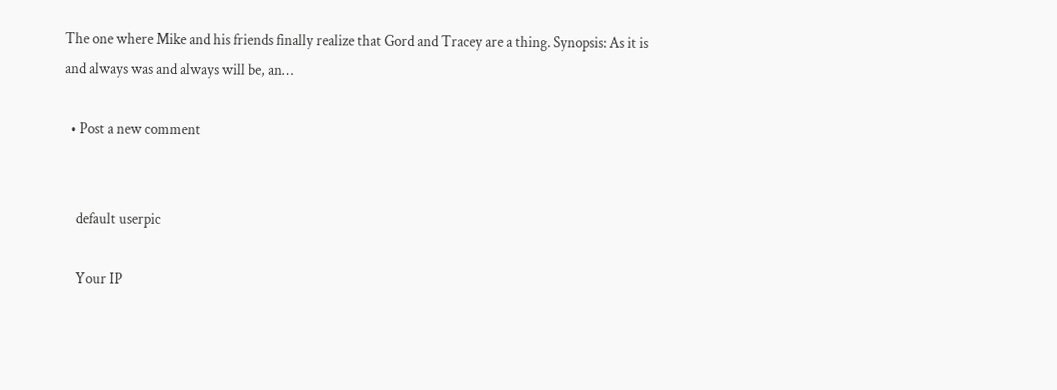The one where Mike and his friends finally realize that Gord and Tracey are a thing. Synopsis: As it is and always was and always will be, an…

  • Post a new comment


    default userpic

    Your IP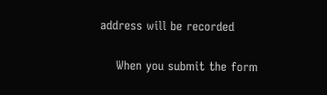address will be recorded

    When you submit the form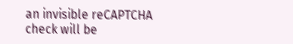an invisible reCAPTCHA check will be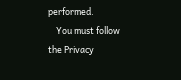performed.
    You must follow the Privacy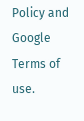Policy and Google Terms of use.